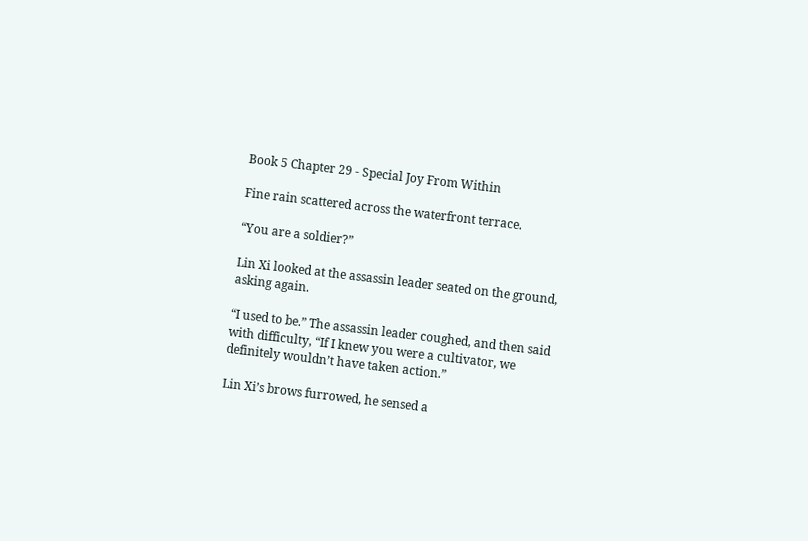Book 5 Chapter 29 - Special Joy From Within

Fine rain scattered across the waterfront terrace.

“You are a soldier?”

Lin Xi looked at the assassin leader seated on the ground, asking again.

“I used to be.” The assassin leader coughed, and then said with difficulty, “If I knew you were a cultivator, we definitely wouldn’t have taken action.”

Lin Xi’s brows furrowed, he sensed a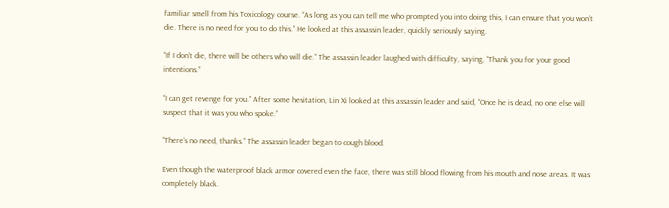familiar smell from his Toxicology course. “As long as you can tell me who prompted you into doing this, I can ensure that you won’t die. There is no need for you to do this.” He looked at this assassin leader, quickly seriously saying.

“If I don’t die, there will be others who will die.” The assassin leader laughed with difficulty, saying, “Thank you for your good intentions.”

“I can get revenge for you.” After some hesitation, Lin Xi looked at this assassin leader and said, “Once he is dead, no one else will suspect that it was you who spoke.”

“There’s no need, thanks.” The assassin leader began to cough blood.

Even though the waterproof black armor covered even the face, there was still blood flowing from his mouth and nose areas. It was completely black.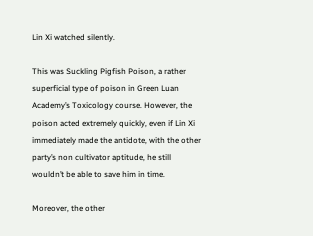Lin Xi watched silently.

This was Suckling Pigfish Poison, a rather superficial type of poison in Green Luan Academy’s Toxicology course. However, the poison acted extremely quickly, even if Lin Xi immediately made the antidote, with the other party’s non cultivator aptitude, he still wouldn’t be able to save him in time.

Moreover, the other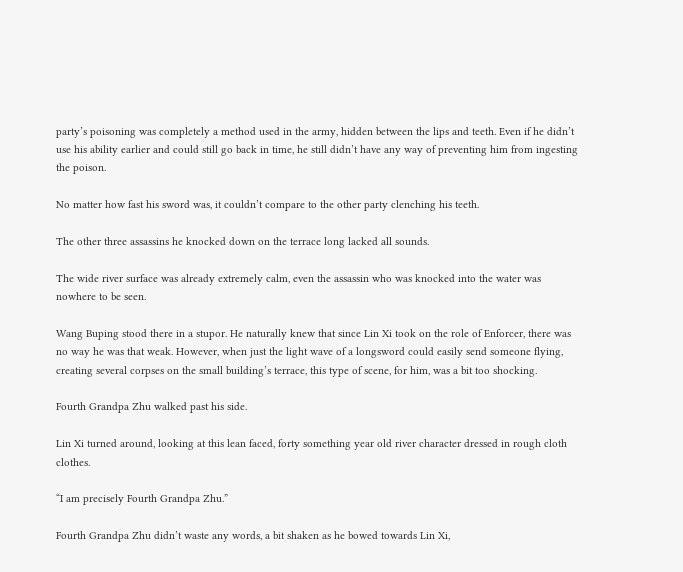party’s poisoning was completely a method used in the army, hidden between the lips and teeth. Even if he didn’t use his ability earlier and could still go back in time, he still didn’t have any way of preventing him from ingesting the poison.

No matter how fast his sword was, it couldn’t compare to the other party clenching his teeth.

The other three assassins he knocked down on the terrace long lacked all sounds.

The wide river surface was already extremely calm, even the assassin who was knocked into the water was nowhere to be seen.

Wang Buping stood there in a stupor. He naturally knew that since Lin Xi took on the role of Enforcer, there was no way he was that weak. However, when just the light wave of a longsword could easily send someone flying, creating several corpses on the small building’s terrace, this type of scene, for him, was a bit too shocking.

Fourth Grandpa Zhu walked past his side.

Lin Xi turned around, looking at this lean faced, forty something year old river character dressed in rough cloth clothes.

“I am precisely Fourth Grandpa Zhu.”

Fourth Grandpa Zhu didn’t waste any words, a bit shaken as he bowed towards Lin Xi,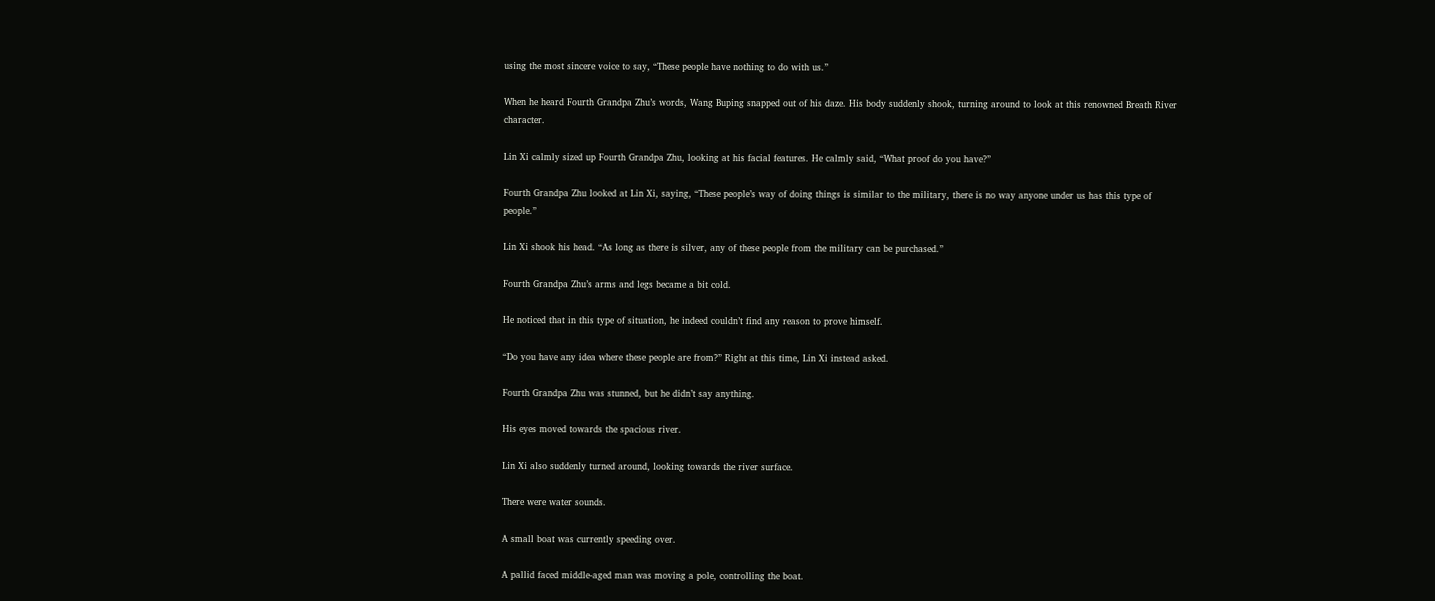using the most sincere voice to say, “These people have nothing to do with us.”

When he heard Fourth Grandpa Zhu’s words, Wang Buping snapped out of his daze. His body suddenly shook, turning around to look at this renowned Breath River character.

Lin Xi calmly sized up Fourth Grandpa Zhu, looking at his facial features. He calmly said, “What proof do you have?”

Fourth Grandpa Zhu looked at Lin Xi, saying, “These people’s way of doing things is similar to the military, there is no way anyone under us has this type of people.”

Lin Xi shook his head. “As long as there is silver, any of these people from the military can be purchased.”

Fourth Grandpa Zhu’s arms and legs became a bit cold.

He noticed that in this type of situation, he indeed couldn’t find any reason to prove himself.

“Do you have any idea where these people are from?” Right at this time, Lin Xi instead asked.

Fourth Grandpa Zhu was stunned, but he didn’t say anything.

His eyes moved towards the spacious river.

Lin Xi also suddenly turned around, looking towards the river surface.

There were water sounds.

A small boat was currently speeding over.

A pallid faced middle-aged man was moving a pole, controlling the boat.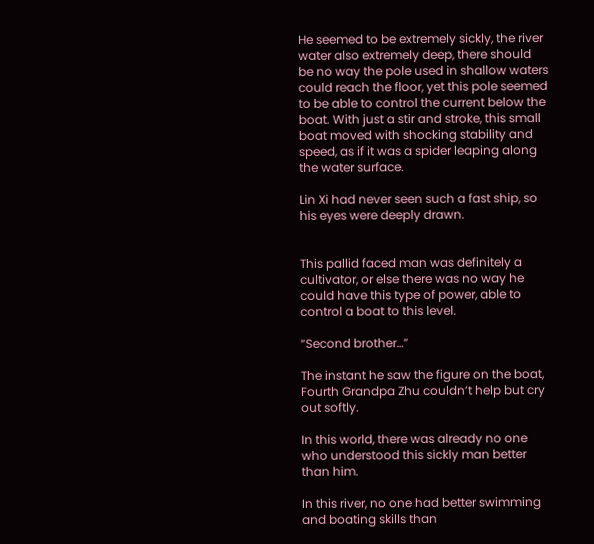He seemed to be extremely sickly, the river water also extremely deep, there should be no way the pole used in shallow waters could reach the floor, yet this pole seemed to be able to control the current below the boat. With just a stir and stroke, this small boat moved with shocking stability and speed, as if it was a spider leaping along the water surface.

Lin Xi had never seen such a fast ship, so his eyes were deeply drawn.


This pallid faced man was definitely a cultivator, or else there was no way he could have this type of power, able to control a boat to this level.

“Second brother…”

The instant he saw the figure on the boat, Fourth Grandpa Zhu couldn’t help but cry out softly.

In this world, there was already no one who understood this sickly man better than him.

In this river, no one had better swimming and boating skills than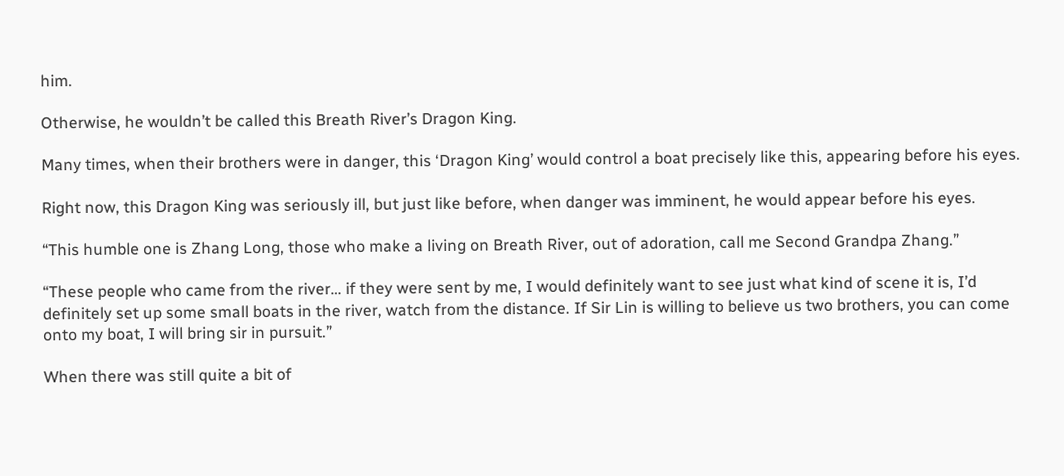him.

Otherwise, he wouldn’t be called this Breath River’s Dragon King.

Many times, when their brothers were in danger, this ‘Dragon King’ would control a boat precisely like this, appearing before his eyes.

Right now, this Dragon King was seriously ill, but just like before, when danger was imminent, he would appear before his eyes.

“This humble one is Zhang Long, those who make a living on Breath River, out of adoration, call me Second Grandpa Zhang.”

“These people who came from the river… if they were sent by me, I would definitely want to see just what kind of scene it is, I’d definitely set up some small boats in the river, watch from the distance. If Sir Lin is willing to believe us two brothers, you can come onto my boat, I will bring sir in pursuit.”

When there was still quite a bit of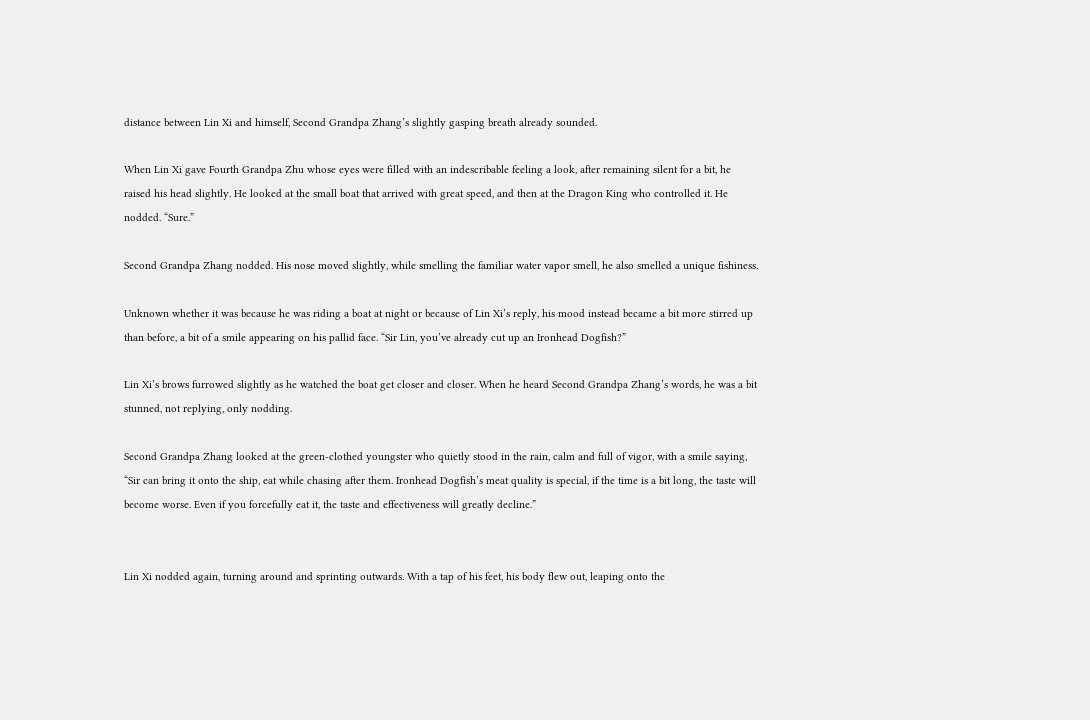distance between Lin Xi and himself, Second Grandpa Zhang’s slightly gasping breath already sounded.

When Lin Xi gave Fourth Grandpa Zhu whose eyes were filled with an indescribable feeling a look, after remaining silent for a bit, he raised his head slightly. He looked at the small boat that arrived with great speed, and then at the Dragon King who controlled it. He nodded. “Sure.”

Second Grandpa Zhang nodded. His nose moved slightly, while smelling the familiar water vapor smell, he also smelled a unique fishiness.

Unknown whether it was because he was riding a boat at night or because of Lin Xi’s reply, his mood instead became a bit more stirred up than before, a bit of a smile appearing on his pallid face. “Sir Lin, you’ve already cut up an Ironhead Dogfish?”

Lin Xi’s brows furrowed slightly as he watched the boat get closer and closer. When he heard Second Grandpa Zhang’s words, he was a bit stunned, not replying, only nodding.

Second Grandpa Zhang looked at the green-clothed youngster who quietly stood in the rain, calm and full of vigor, with a smile saying, “Sir can bring it onto the ship, eat while chasing after them. Ironhead Dogfish’s meat quality is special, if the time is a bit long, the taste will become worse. Even if you forcefully eat it, the taste and effectiveness will greatly decline.”


Lin Xi nodded again, turning around and sprinting outwards. With a tap of his feet, his body flew out, leaping onto the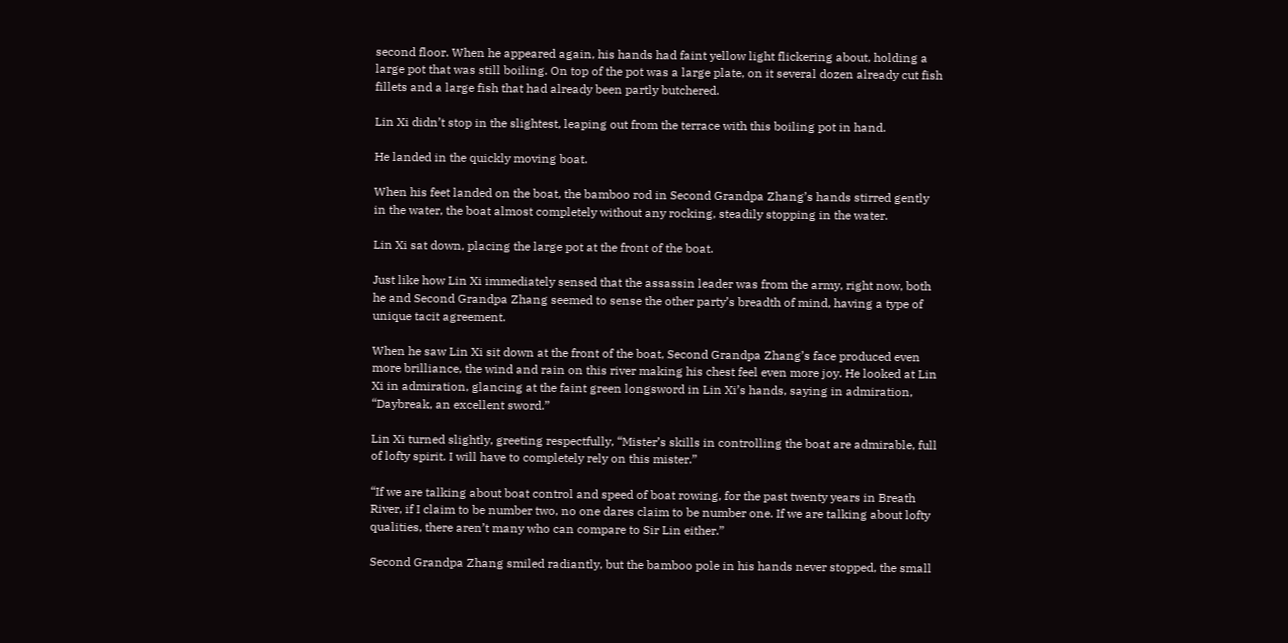second floor. When he appeared again, his hands had faint yellow light flickering about, holding a large pot that was still boiling. On top of the pot was a large plate, on it several dozen already cut fish fillets and a large fish that had already been partly butchered.

Lin Xi didn’t stop in the slightest, leaping out from the terrace with this boiling pot in hand.

He landed in the quickly moving boat.

When his feet landed on the boat, the bamboo rod in Second Grandpa Zhang’s hands stirred gently in the water, the boat almost completely without any rocking, steadily stopping in the water.

Lin Xi sat down, placing the large pot at the front of the boat.

Just like how Lin Xi immediately sensed that the assassin leader was from the army, right now, both he and Second Grandpa Zhang seemed to sense the other party’s breadth of mind, having a type of unique tacit agreement.

When he saw Lin Xi sit down at the front of the boat, Second Grandpa Zhang’s face produced even more brilliance, the wind and rain on this river making his chest feel even more joy. He looked at Lin Xi in admiration, glancing at the faint green longsword in Lin Xi’s hands, saying in admiration, “Daybreak, an excellent sword.”

Lin Xi turned slightly, greeting respectfully, “Mister’s skills in controlling the boat are admirable, full of lofty spirit. I will have to completely rely on this mister.”

“If we are talking about boat control and speed of boat rowing, for the past twenty years in Breath River, if I claim to be number two, no one dares claim to be number one. If we are talking about lofty qualities, there aren’t many who can compare to Sir Lin either.”

Second Grandpa Zhang smiled radiantly, but the bamboo pole in his hands never stopped, the small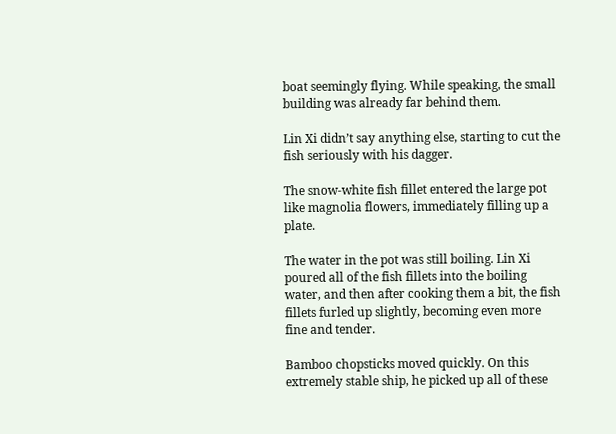boat seemingly flying. While speaking, the small building was already far behind them.

Lin Xi didn’t say anything else, starting to cut the fish seriously with his dagger.

The snow-white fish fillet entered the large pot like magnolia flowers, immediately filling up a plate.

The water in the pot was still boiling. Lin Xi poured all of the fish fillets into the boiling water, and then after cooking them a bit, the fish fillets furled up slightly, becoming even more fine and tender.

Bamboo chopsticks moved quickly. On this extremely stable ship, he picked up all of these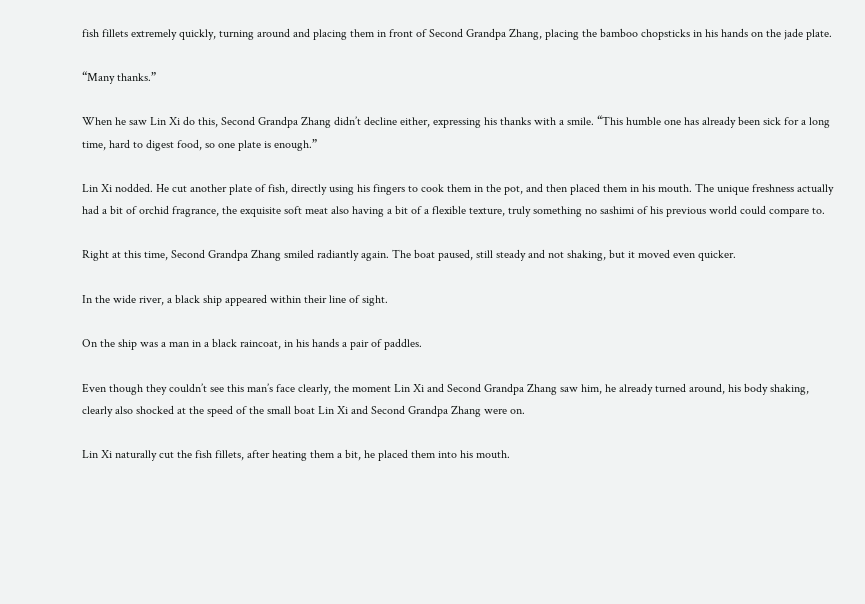fish fillets extremely quickly, turning around and placing them in front of Second Grandpa Zhang, placing the bamboo chopsticks in his hands on the jade plate.

“Many thanks.”

When he saw Lin Xi do this, Second Grandpa Zhang didn’t decline either, expressing his thanks with a smile. “This humble one has already been sick for a long time, hard to digest food, so one plate is enough.”

Lin Xi nodded. He cut another plate of fish, directly using his fingers to cook them in the pot, and then placed them in his mouth. The unique freshness actually had a bit of orchid fragrance, the exquisite soft meat also having a bit of a flexible texture, truly something no sashimi of his previous world could compare to.

Right at this time, Second Grandpa Zhang smiled radiantly again. The boat paused, still steady and not shaking, but it moved even quicker.

In the wide river, a black ship appeared within their line of sight.

On the ship was a man in a black raincoat, in his hands a pair of paddles.

Even though they couldn’t see this man’s face clearly, the moment Lin Xi and Second Grandpa Zhang saw him, he already turned around, his body shaking, clearly also shocked at the speed of the small boat Lin Xi and Second Grandpa Zhang were on.

Lin Xi naturally cut the fish fillets, after heating them a bit, he placed them into his mouth.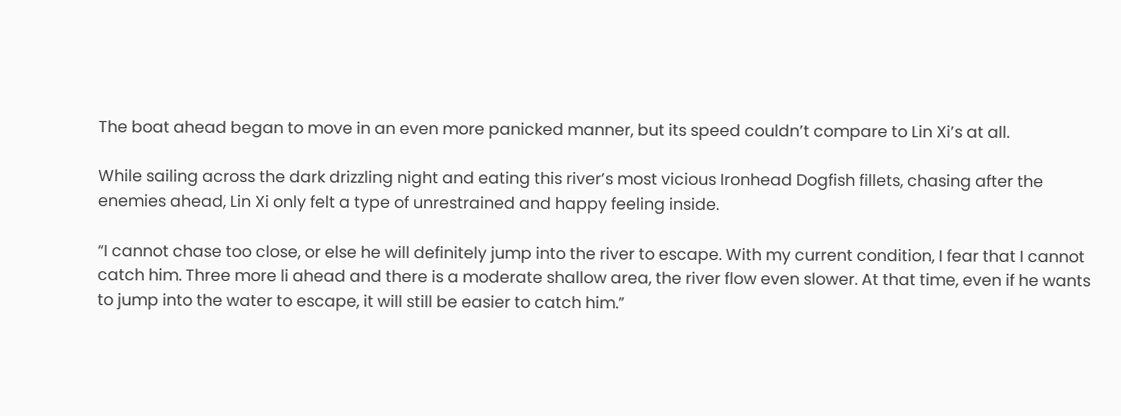The boat ahead began to move in an even more panicked manner, but its speed couldn’t compare to Lin Xi’s at all.

While sailing across the dark drizzling night and eating this river’s most vicious Ironhead Dogfish fillets, chasing after the enemies ahead, Lin Xi only felt a type of unrestrained and happy feeling inside.

“I cannot chase too close, or else he will definitely jump into the river to escape. With my current condition, I fear that I cannot catch him. Three more li ahead and there is a moderate shallow area, the river flow even slower. At that time, even if he wants to jump into the water to escape, it will still be easier to catch him.”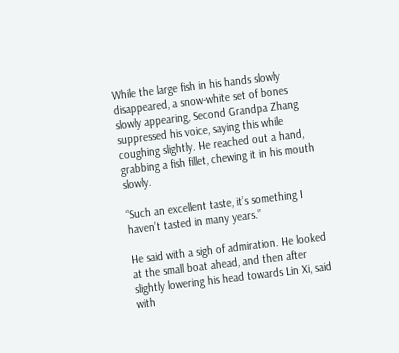While the large fish in his hands slowly disappeared, a snow-white set of bones slowly appearing, Second Grandpa Zhang suppressed his voice, saying this while coughing slightly. He reached out a hand, grabbing a fish fillet, chewing it in his mouth slowly.

“Such an excellent taste, it’s something I haven’t tasted in many years.”

He said with a sigh of admiration. He looked at the small boat ahead, and then after slightly lowering his head towards Lin Xi, said with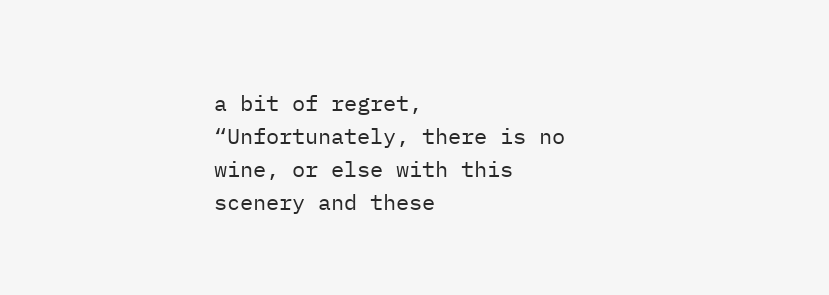a bit of regret, “Unfortunately, there is no wine, or else with this scenery and these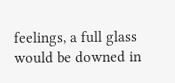feelings, a full glass would be downed in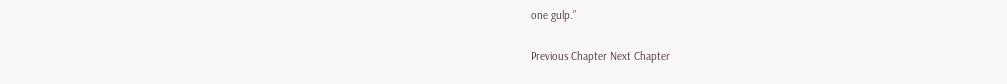one gulp.”

Previous Chapter Next Chapter